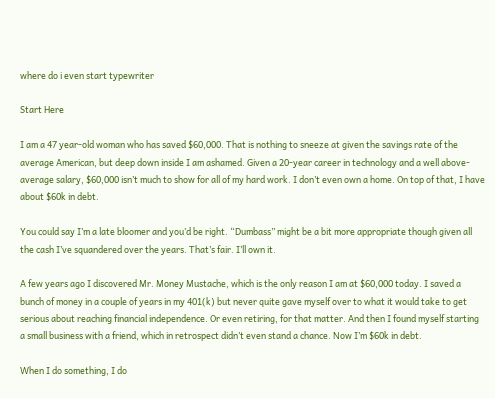where do i even start typewriter

Start Here

I am a 47 year-old woman who has saved $60,000. That is nothing to sneeze at given the savings rate of the average American, but deep down inside I am ashamed. Given a 20-year career in technology and a well above-average salary, $60,000 isn’t much to show for all of my hard work. I don’t even own a home. On top of that, I have about $60k in debt.

You could say I’m a late bloomer and you’d be right. “Dumbass” might be a bit more appropriate though given all the cash I’ve squandered over the years. That’s fair. I’ll own it.

A few years ago I discovered Mr. Money Mustache, which is the only reason I am at $60,000 today. I saved a bunch of money in a couple of years in my 401(k) but never quite gave myself over to what it would take to get serious about reaching financial independence. Or even retiring, for that matter. And then I found myself starting a small business with a friend, which in retrospect didn’t even stand a chance. Now I’m $60k in debt.

When I do something, I do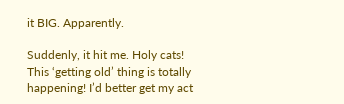it BIG. Apparently.

Suddenly, it hit me. Holy cats! This ‘getting old’ thing is totally happening! I’d better get my act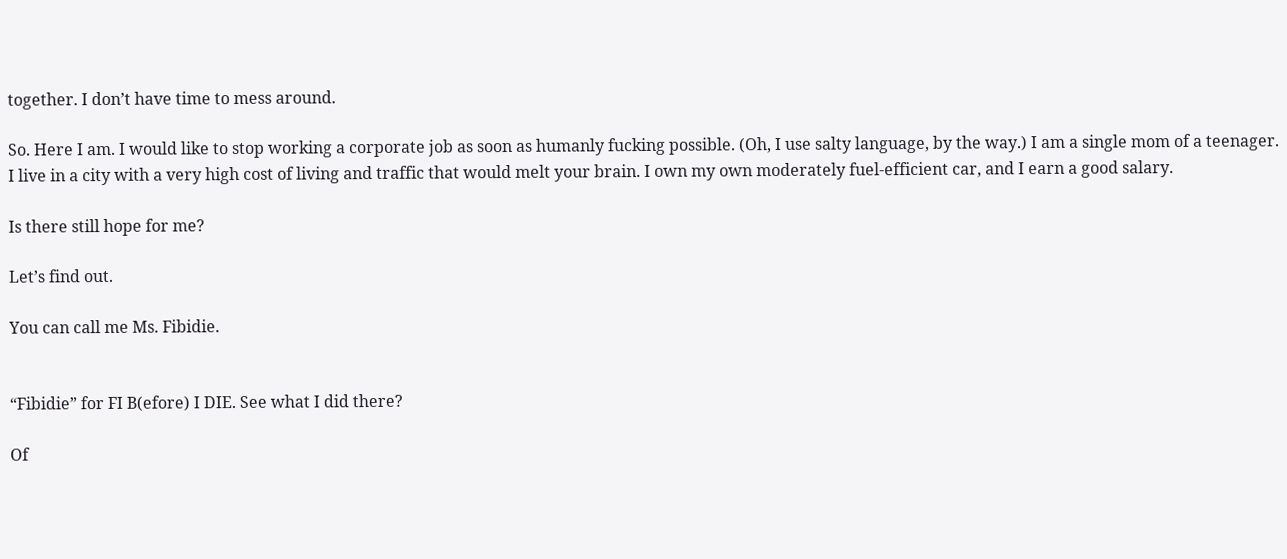together. I don’t have time to mess around.

So. Here I am. I would like to stop working a corporate job as soon as humanly fucking possible. (Oh, I use salty language, by the way.) I am a single mom of a teenager. I live in a city with a very high cost of living and traffic that would melt your brain. I own my own moderately fuel-efficient car, and I earn a good salary.

Is there still hope for me?

Let’s find out.

You can call me Ms. Fibidie.


“Fibidie” for FI B(efore) I DIE. See what I did there?

Of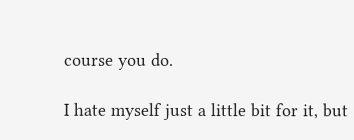course you do.

I hate myself just a little bit for it, but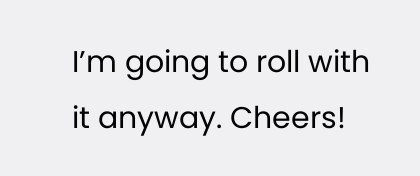I’m going to roll with it anyway. Cheers!